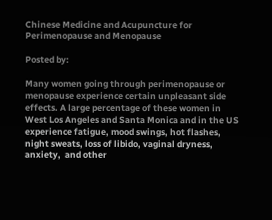Chinese Medicine and Acupuncture for Perimenopause and Menopause

Posted by:

Many women going through perimenopause or menopause experience certain unpleasant side effects. A large percentage of these women in West Los Angeles and Santa Monica and in the US experience fatigue, mood swings, hot flashes, night sweats, loss of libido, vaginal dryness, anxiety,  and other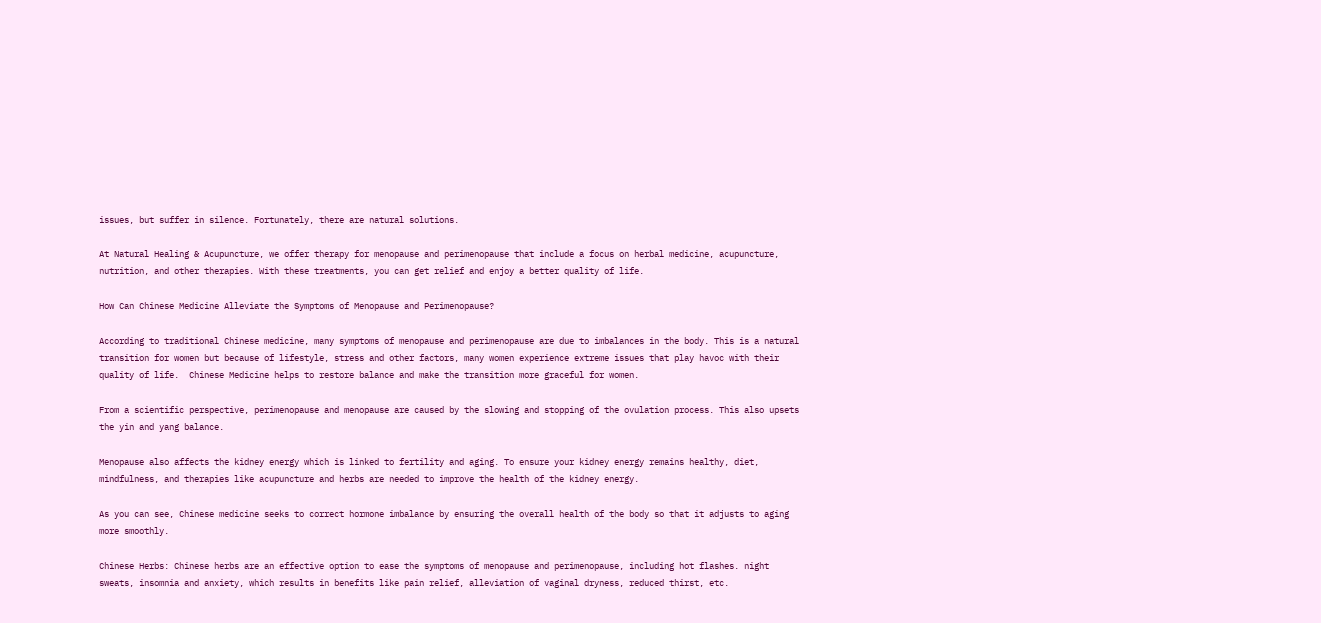issues, but suffer in silence. Fortunately, there are natural solutions.

At Natural Healing & Acupuncture, we offer therapy for menopause and perimenopause that include a focus on herbal medicine, acupuncture, nutrition, and other therapies. With these treatments, you can get relief and enjoy a better quality of life.

How Can Chinese Medicine Alleviate the Symptoms of Menopause and Perimenopause?

According to traditional Chinese medicine, many symptoms of menopause and perimenopause are due to imbalances in the body. This is a natural transition for women but because of lifestyle, stress and other factors, many women experience extreme issues that play havoc with their quality of life.  Chinese Medicine helps to restore balance and make the transition more graceful for women.

From a scientific perspective, perimenopause and menopause are caused by the slowing and stopping of the ovulation process. This also upsets the yin and yang balance.

Menopause also affects the kidney energy which is linked to fertility and aging. To ensure your kidney energy remains healthy, diet, mindfulness, and therapies like acupuncture and herbs are needed to improve the health of the kidney energy.

As you can see, Chinese medicine seeks to correct hormone imbalance by ensuring the overall health of the body so that it adjusts to aging more smoothly.

Chinese Herbs: Chinese herbs are an effective option to ease the symptoms of menopause and perimenopause, including hot flashes. night sweats, insomnia and anxiety, which results in benefits like pain relief, alleviation of vaginal dryness, reduced thirst, etc.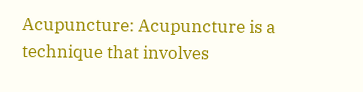Acupuncture: Acupuncture is a technique that involves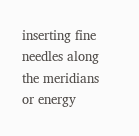inserting fine needles along the meridians or energy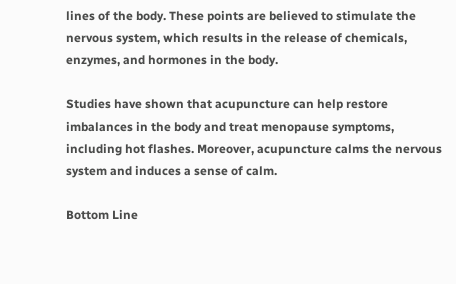lines of the body. These points are believed to stimulate the nervous system, which results in the release of chemicals, enzymes, and hormones in the body.

Studies have shown that acupuncture can help restore imbalances in the body and treat menopause symptoms, including hot flashes. Moreover, acupuncture calms the nervous system and induces a sense of calm.

Bottom Line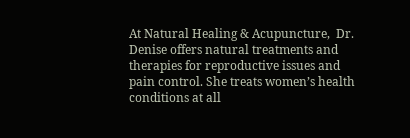At Natural Healing & Acupuncture,  Dr. Denise offers natural treatments and therapies for reproductive issues and pain control. She treats women’s health conditions at all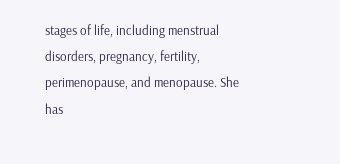stages of life, including menstrual disorders, pregnancy, fertility, perimenopause, and menopause. She has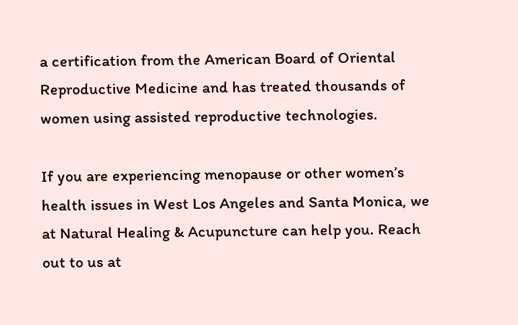a certification from the American Board of Oriental Reproductive Medicine and has treated thousands of women using assisted reproductive technologies.

If you are experiencing menopause or other women’s health issues in West Los Angeles and Santa Monica, we at Natural Healing & Acupuncture can help you. Reach out to us at